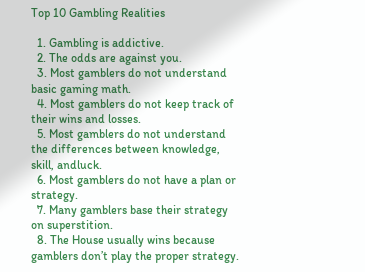Top 10 Gambling Realities

  1. Gambling is addictive.
  2. The odds are against you.
  3. Most gamblers do not understand basic gaming math.
  4. Most gamblers do not keep track of their wins and losses.
  5. Most gamblers do not understand the differences between knowledge, skill, andluck.
  6. Most gamblers do not have a plan or strategy.
  7. Many gamblers base their strategy on superstition.
  8. The House usually wins because gamblers don’t play the proper strategy.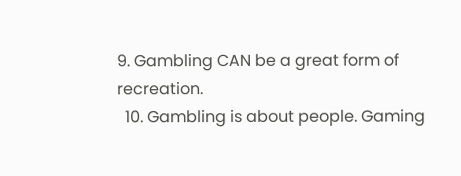9. Gambling CAN be a great form of recreation.
  10. Gambling is about people. Gaming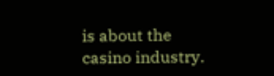is about the casino industry.